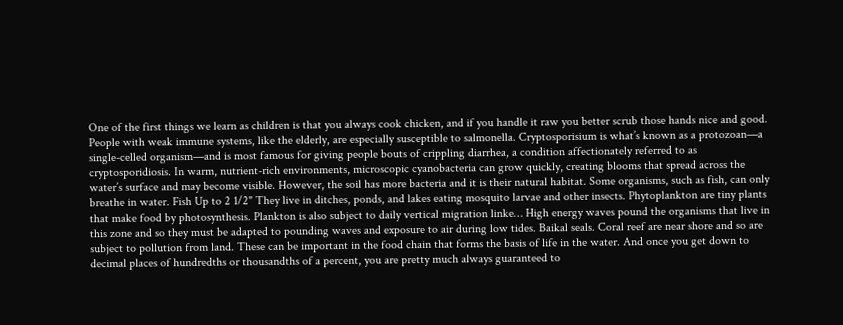One of the first things we learn as children is that you always cook chicken, and if you handle it raw you better scrub those hands nice and good. People with weak immune systems, like the elderly, are especially susceptible to salmonella. Cryptosporisium is what’s known as a protozoan—a single-celled organism—and is most famous for giving people bouts of crippling diarrhea, a condition affectionately referred to as cryptosporidiosis. In warm, nutrient-rich environments, microscopic cyanobacteria can grow quickly, creating blooms that spread across the water’s surface and may become visible. However, the soil has more bacteria and it is their natural habitat. Some organisms, such as fish, can only breathe in water. Fish Up to 2 1/2" They live in ditches, ponds, and lakes eating mosquito larvae and other insects. Phytoplankton are tiny plants that make food by photosynthesis. Plankton is also subject to daily vertical migration linke… High energy waves pound the organisms that live in this zone and so they must be adapted to pounding waves and exposure to air during low tides. Baikal seals. Coral reef are near shore and so are subject to pollution from land. These can be important in the food chain that forms the basis of life in the water. And once you get down to decimal places of hundredths or thousandths of a percent, you are pretty much always guaranteed to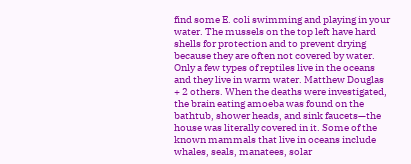find some E. coli swimming and playing in your water. The mussels on the top left have hard shells for protection and to prevent drying because they are often not covered by water. Only a few types of reptiles live in the oceans and they live in warm water. Matthew Douglas + 2 others. When the deaths were investigated, the brain eating amoeba was found on the bathtub, shower heads, and sink faucets—the house was literally covered in it. Some of the known mammals that live in oceans include whales, seals, manatees, solar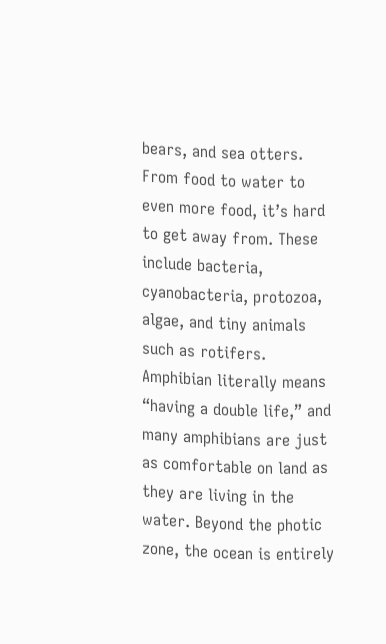bears, and sea otters. From food to water to even more food, it’s hard to get away from. These include bacteria, cyanobacteria, protozoa, algae, and tiny animals such as rotifers. Amphibian literally means “having a double life,” and many amphibians are just as comfortable on land as they are living in the water. Beyond the photic zone, the ocean is entirely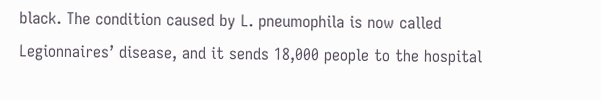black. The condition caused by L. pneumophila is now called Legionnaires’ disease, and it sends 18,000 people to the hospital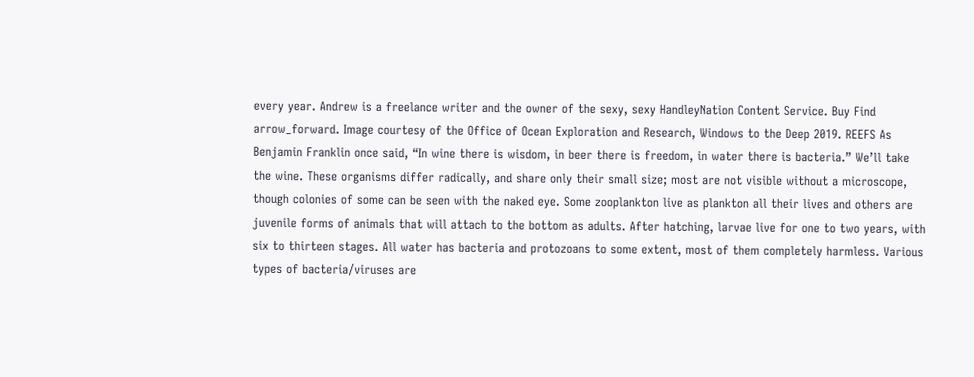every year. Andrew is a freelance writer and the owner of the sexy, sexy HandleyNation Content Service. Buy Find arrow_forward. Image courtesy of the Office of Ocean Exploration and Research, Windows to the Deep 2019. REEFS As Benjamin Franklin once said, “In wine there is wisdom, in beer there is freedom, in water there is bacteria.” We’ll take the wine. These organisms differ radically, and share only their small size; most are not visible without a microscope, though colonies of some can be seen with the naked eye. Some zooplankton live as plankton all their lives and others are juvenile forms of animals that will attach to the bottom as adults. After hatching, larvae live for one to two years, with six to thirteen stages. All water has bacteria and protozoans to some extent, most of them completely harmless. Various types of bacteria/viruses are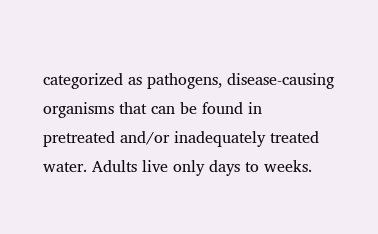categorized as pathogens, disease-causing organisms that can be found in pretreated and/or inadequately treated water. Adults live only days to weeks.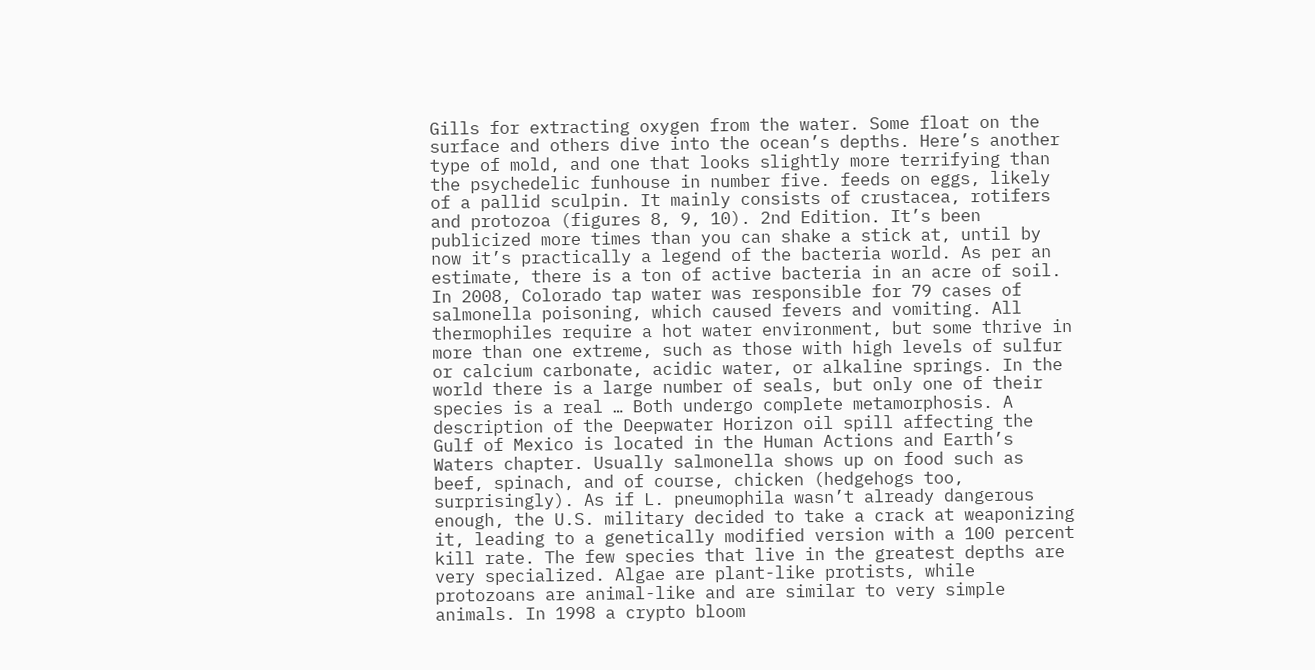Gills for extracting oxygen from the water. Some float on the surface and others dive into the ocean’s depths. Here’s another type of mold, and one that looks slightly more terrifying than the psychedelic funhouse in number five. feeds on eggs, likely of a pallid sculpin. It mainly consists of crustacea, rotifers and protozoa (figures 8, 9, 10). 2nd Edition. It’s been publicized more times than you can shake a stick at, until by now it’s practically a legend of the bacteria world. As per an estimate, there is a ton of active bacteria in an acre of soil. In 2008, Colorado tap water was responsible for 79 cases of salmonella poisoning, which caused fevers and vomiting. All thermophiles require a hot water environment, but some thrive in more than one extreme, such as those with high levels of sulfur or calcium carbonate, acidic water, or alkaline springs. In the world there is a large number of seals, but only one of their species is a real … Both undergo complete metamorphosis. A description of the Deepwater Horizon oil spill affecting the Gulf of Mexico is located in the Human Actions and Earth’s Waters chapter. Usually salmonella shows up on food such as beef, spinach, and of course, chicken (hedgehogs too, surprisingly). As if L. pneumophila wasn’t already dangerous enough, the U.S. military decided to take a crack at weaponizing it, leading to a genetically modified version with a 100 percent kill rate. The few species that live in the greatest depths are very specialized. Algae are plant-like protists, while protozoans are animal-like and are similar to very simple animals. In 1998 a crypto bloom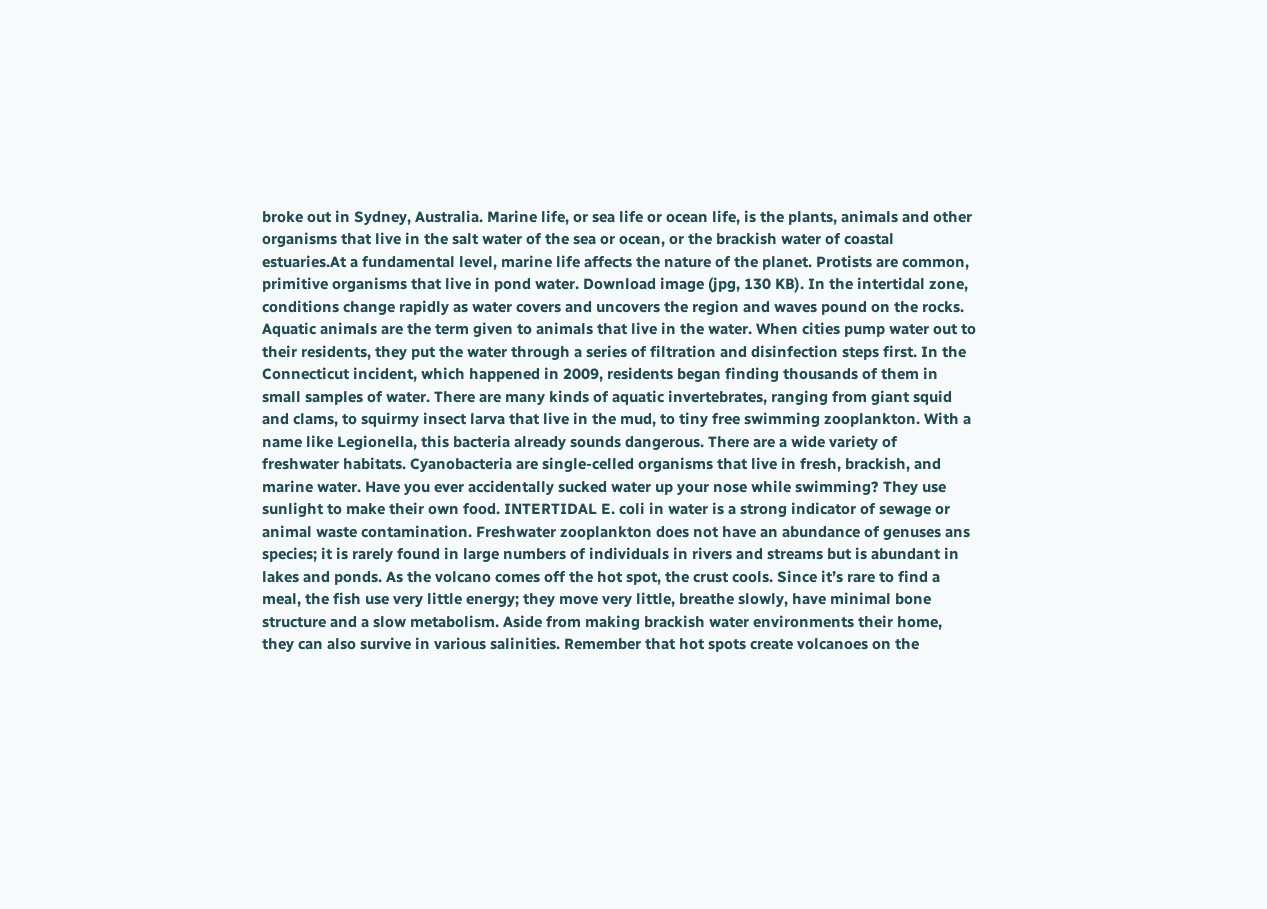broke out in Sydney, Australia. Marine life, or sea life or ocean life, is the plants, animals and other organisms that live in the salt water of the sea or ocean, or the brackish water of coastal estuaries.At a fundamental level, marine life affects the nature of the planet. Protists are common, primitive organisms that live in pond water. Download image (jpg, 130 KB). In the intertidal zone, conditions change rapidly as water covers and uncovers the region and waves pound on the rocks. Aquatic animals are the term given to animals that live in the water. When cities pump water out to their residents, they put the water through a series of filtration and disinfection steps first. In the Connecticut incident, which happened in 2009, residents began finding thousands of them in small samples of water. There are many kinds of aquatic invertebrates, ranging from giant squid and clams, to squirmy insect larva that live in the mud, to tiny free swimming zooplankton. With a name like Legionella, this bacteria already sounds dangerous. There are a wide variety of freshwater habitats. Cyanobacteria are single-celled organisms that live in fresh, brackish, and marine water. Have you ever accidentally sucked water up your nose while swimming? They use sunlight to make their own food. INTERTIDAL E. coli in water is a strong indicator of sewage or animal waste contamination. Freshwater zooplankton does not have an abundance of genuses ans species; it is rarely found in large numbers of individuals in rivers and streams but is abundant in lakes and ponds. As the volcano comes off the hot spot, the crust cools. Since it’s rare to find a meal, the fish use very little energy; they move very little, breathe slowly, have minimal bone structure and a slow metabolism. Aside from making brackish water environments their home, they can also survive in various salinities. Remember that hot spots create volcanoes on the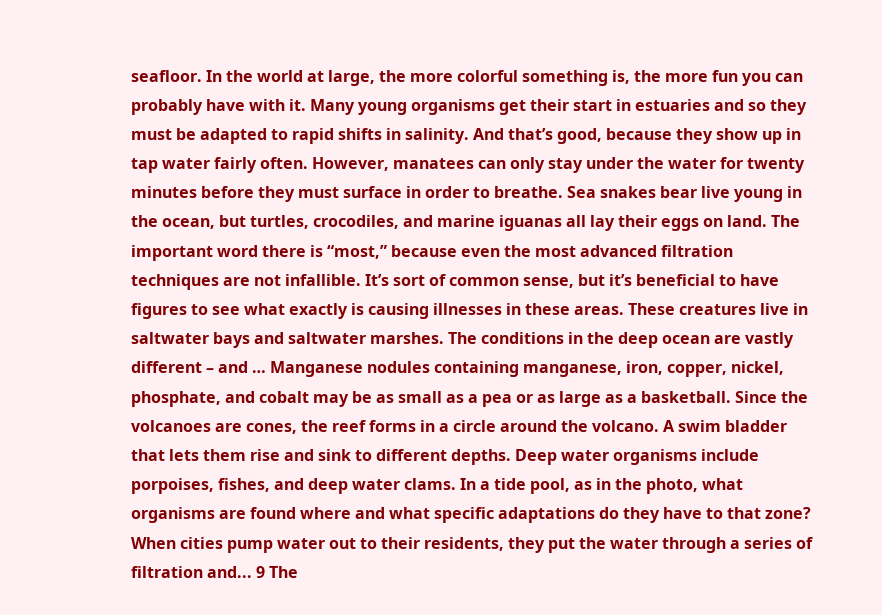seafloor. In the world at large, the more colorful something is, the more fun you can probably have with it. Many young organisms get their start in estuaries and so they must be adapted to rapid shifts in salinity. And that’s good, because they show up in tap water fairly often. However, manatees can only stay under the water for twenty minutes before they must surface in order to breathe. Sea snakes bear live young in the ocean, but turtles, crocodiles, and marine iguanas all lay their eggs on land. The important word there is “most,” because even the most advanced filtration techniques are not infallible. It’s sort of common sense, but it’s beneficial to have figures to see what exactly is causing illnesses in these areas. These creatures live in saltwater bays and saltwater marshes. The conditions in the deep ocean are vastly different – and … Manganese nodules containing manganese, iron, copper, nickel, phosphate, and cobalt may be as small as a pea or as large as a basketball. Since the volcanoes are cones, the reef forms in a circle around the volcano. A swim bladder that lets them rise and sink to different depths. Deep water organisms include porpoises, fishes, and deep water clams. In a tide pool, as in the photo, what organisms are found where and what specific adaptations do they have to that zone? When cities pump water out to their residents, they put the water through a series of filtration and... 9 The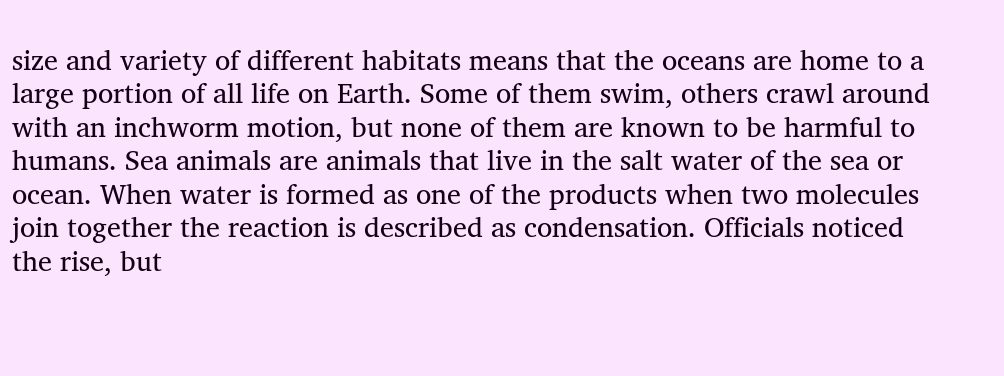size and variety of different habitats means that the oceans are home to a large portion of all life on Earth. Some of them swim, others crawl around with an inchworm motion, but none of them are known to be harmful to humans. Sea animals are animals that live in the salt water of the sea or ocean. When water is formed as one of the products when two molecules join together the reaction is described as condensation. Officials noticed the rise, but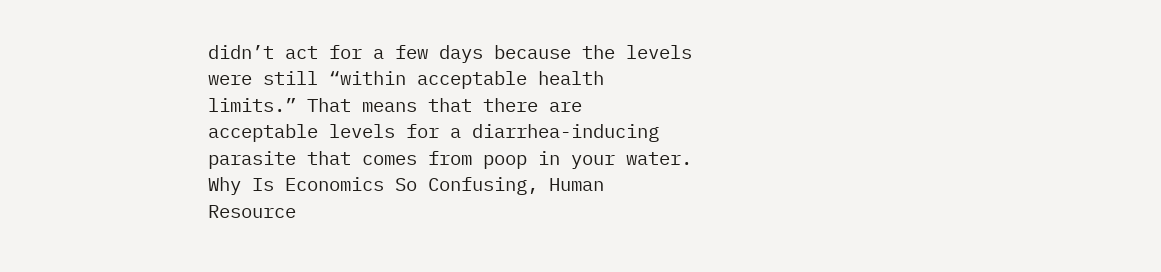didn’t act for a few days because the levels were still “within acceptable health limits.” That means that there are acceptable levels for a diarrhea-inducing parasite that comes from poop in your water.
Why Is Economics So Confusing, Human Resource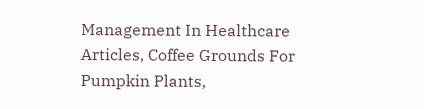Management In Healthcare Articles, Coffee Grounds For Pumpkin Plants,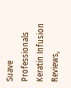Suave Professionals Keratin Infusion Reviews,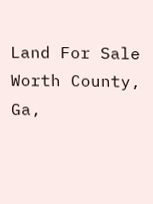Land For Sale Worth County, Ga,